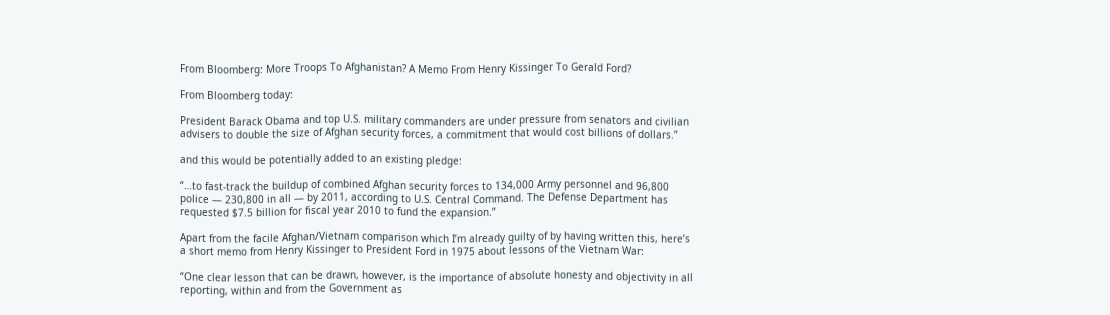From Bloomberg: More Troops To Afghanistan? A Memo From Henry Kissinger To Gerald Ford?

From Bloomberg today:

President Barack Obama and top U.S. military commanders are under pressure from senators and civilian advisers to double the size of Afghan security forces, a commitment that would cost billions of dollars.”

and this would be potentially added to an existing pledge:

“…to fast-track the buildup of combined Afghan security forces to 134,000 Army personnel and 96,800 police — 230,800 in all — by 2011, according to U.S. Central Command. The Defense Department has requested $7.5 billion for fiscal year 2010 to fund the expansion.”

Apart from the facile Afghan/Vietnam comparison which I’m already guilty of by having written this, here’s a short memo from Henry Kissinger to President Ford in 1975 about lessons of the Vietnam War:

“One clear lesson that can be drawn, however, is the importance of absolute honesty and objectivity in all reporting, within and from the Government as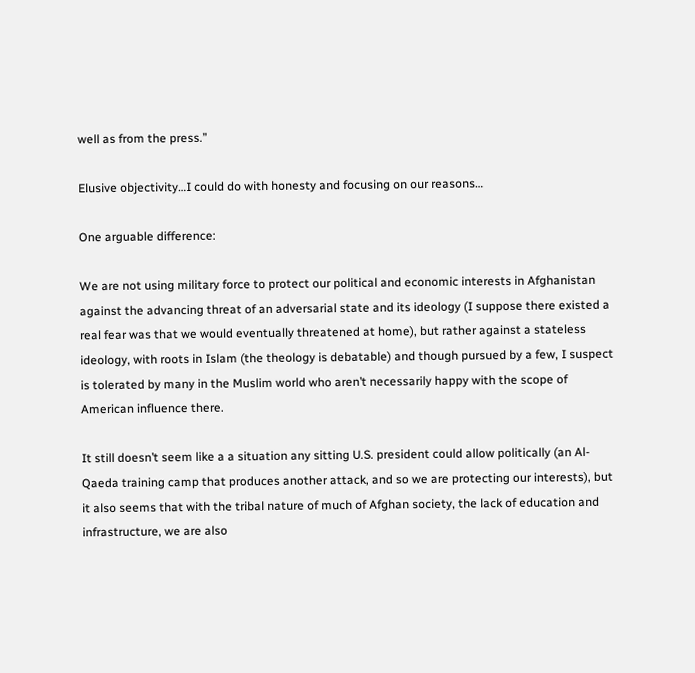well as from the press.”

Elusive objectivity…I could do with honesty and focusing on our reasons…

One arguable difference:

We are not using military force to protect our political and economic interests in Afghanistan against the advancing threat of an adversarial state and its ideology (I suppose there existed a real fear was that we would eventually threatened at home), but rather against a stateless ideology, with roots in Islam (the theology is debatable) and though pursued by a few, I suspect is tolerated by many in the Muslim world who aren’t necessarily happy with the scope of American influence there.

It still doesn’t seem like a a situation any sitting U.S. president could allow politically (an Al-Qaeda training camp that produces another attack, and so we are protecting our interests), but it also seems that with the tribal nature of much of Afghan society, the lack of education and infrastructure, we are also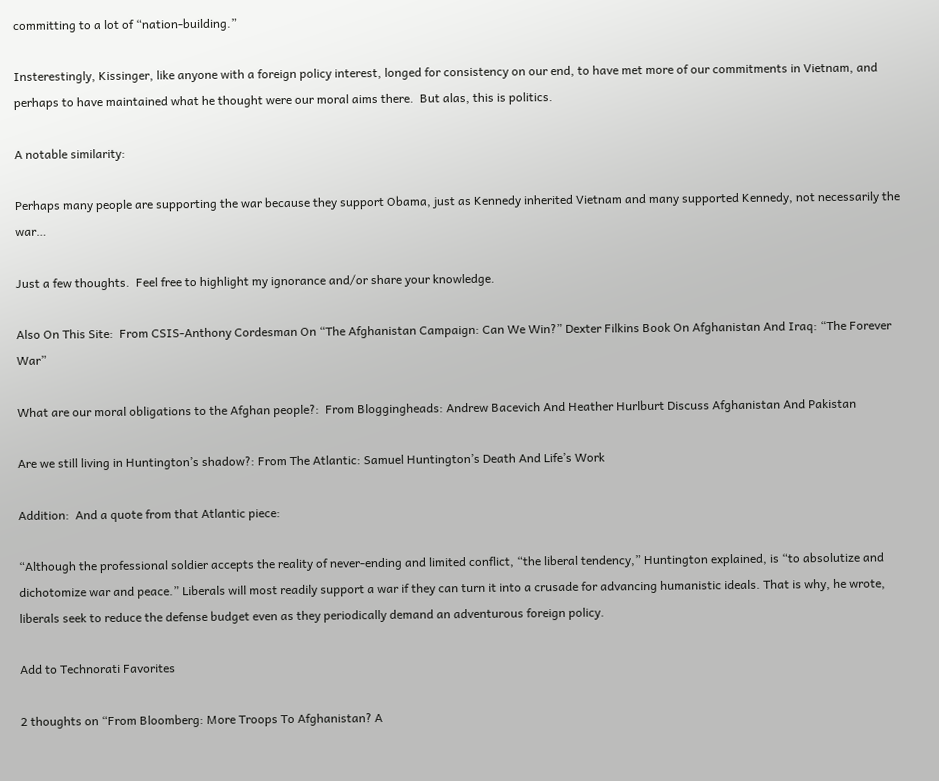committing to a lot of “nation-building.”

Insterestingly, Kissinger, like anyone with a foreign policy interest, longed for consistency on our end, to have met more of our commitments in Vietnam, and perhaps to have maintained what he thought were our moral aims there.  But alas, this is politics.

A notable similarity:

Perhaps many people are supporting the war because they support Obama, just as Kennedy inherited Vietnam and many supported Kennedy, not necessarily the war…

Just a few thoughts.  Feel free to highlight my ignorance and/or share your knowledge.

Also On This Site:  From CSIS-Anthony Cordesman On “The Afghanistan Campaign: Can We Win?” Dexter Filkins Book On Afghanistan And Iraq: “The Forever War”

What are our moral obligations to the Afghan people?:  From Bloggingheads: Andrew Bacevich And Heather Hurlburt Discuss Afghanistan And Pakistan

Are we still living in Huntington’s shadow?: From The Atlantic: Samuel Huntington’s Death And Life’s Work

Addition:  And a quote from that Atlantic piece:

“Although the professional soldier accepts the reality of never-ending and limited conflict, “the liberal tendency,” Huntington explained, is “to absolutize and dichotomize war and peace.” Liberals will most readily support a war if they can turn it into a crusade for advancing humanistic ideals. That is why, he wrote, liberals seek to reduce the defense budget even as they periodically demand an adventurous foreign policy.

Add to Technorati Favorites

2 thoughts on “From Bloomberg: More Troops To Afghanistan? A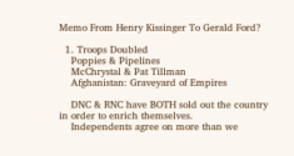Memo From Henry Kissinger To Gerald Ford?

  1. Troops Doubled
    Poppies & Pipelines
    McChrystal & Pat Tillman
    Afghanistan: Graveyard of Empires

    DNC & RNC have BOTH sold out the country in order to enrich themselves.
    Independents agree on more than we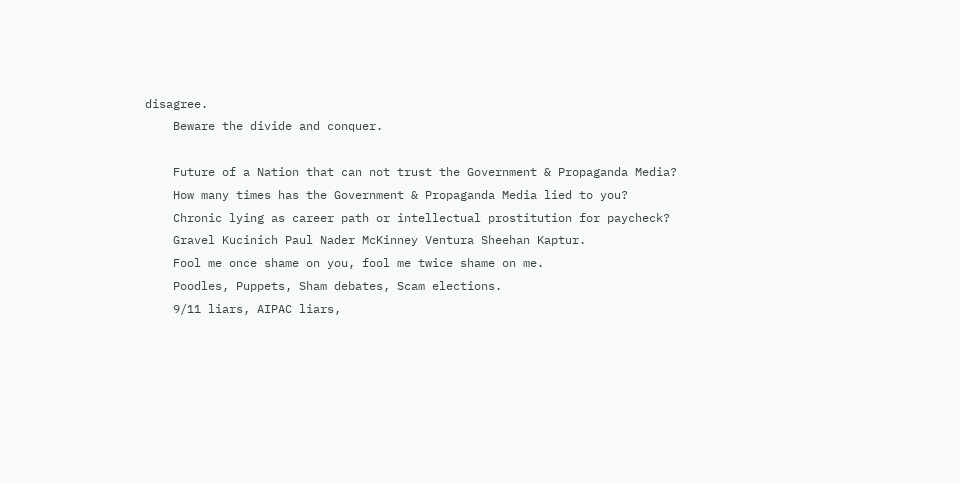disagree.
    Beware the divide and conquer.

    Future of a Nation that can not trust the Government & Propaganda Media?
    How many times has the Government & Propaganda Media lied to you?
    Chronic lying as career path or intellectual prostitution for paycheck?
    Gravel Kucinich Paul Nader McKinney Ventura Sheehan Kaptur.
    Fool me once shame on you, fool me twice shame on me.
    Poodles, Puppets, Sham debates, Scam elections.
    9/11 liars, AIPAC liars,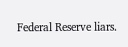Federal Reserve liars.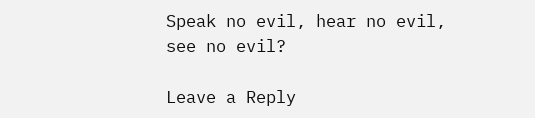Speak no evil, hear no evil, see no evil?

Leave a Reply